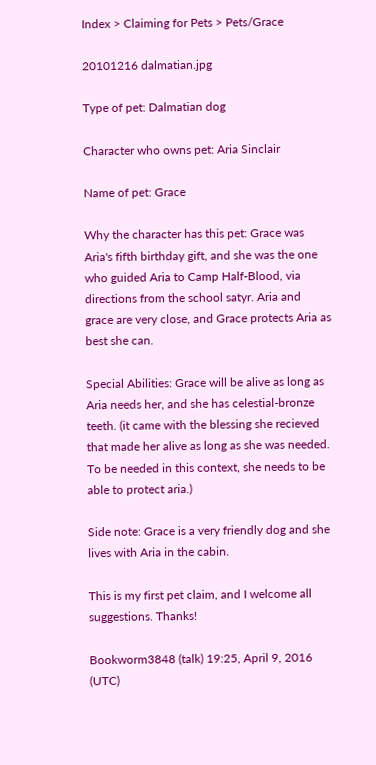Index > Claiming for Pets > Pets/Grace

20101216 dalmatian.jpg

Type of pet: Dalmatian dog

Character who owns pet: Aria Sinclair

Name of pet: Grace

Why the character has this pet: Grace was Aria's fifth birthday gift, and she was the one who guided Aria to Camp Half-Blood, via directions from the school satyr. Aria and grace are very close, and Grace protects Aria as best she can.

Special Abilities: Grace will be alive as long as Aria needs her, and she has celestial-bronze teeth. (it came with the blessing she recieved that made her alive as long as she was needed. To be needed in this context, she needs to be able to protect aria.)

Side note: Grace is a very friendly dog and she lives with Aria in the cabin.

This is my first pet claim, and I welcome all suggestions. Thanks!

Bookworm3848 (talk) 19:25, April 9, 2016 (UTC)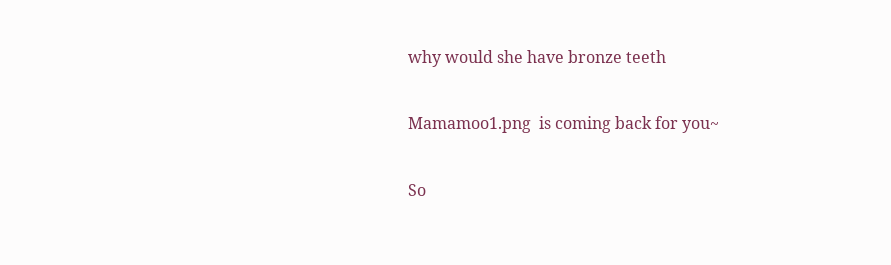why would she have bronze teeth

Mamamoo1.png  is coming back for you~

So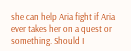she can help Aria fight if Aria ever takes her on a quest or something. Should I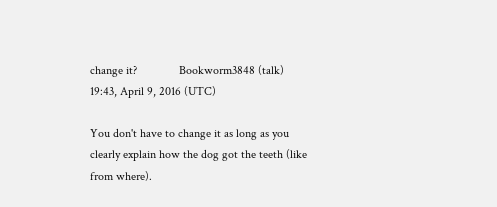change it?              Bookworm3848 (talk) 19:43, April 9, 2016 (UTC)

You don't have to change it as long as you clearly explain how the dog got the teeth (like from where).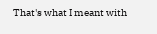That's what I meant with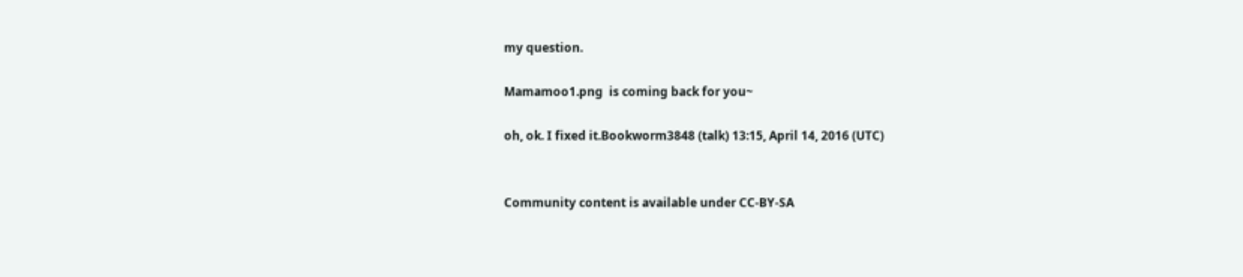my question.

Mamamoo1.png  is coming back for you~

oh, ok. I fixed it.Bookworm3848 (talk) 13:15, April 14, 2016 (UTC)


Community content is available under CC-BY-SA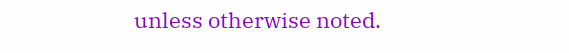unless otherwise noted.